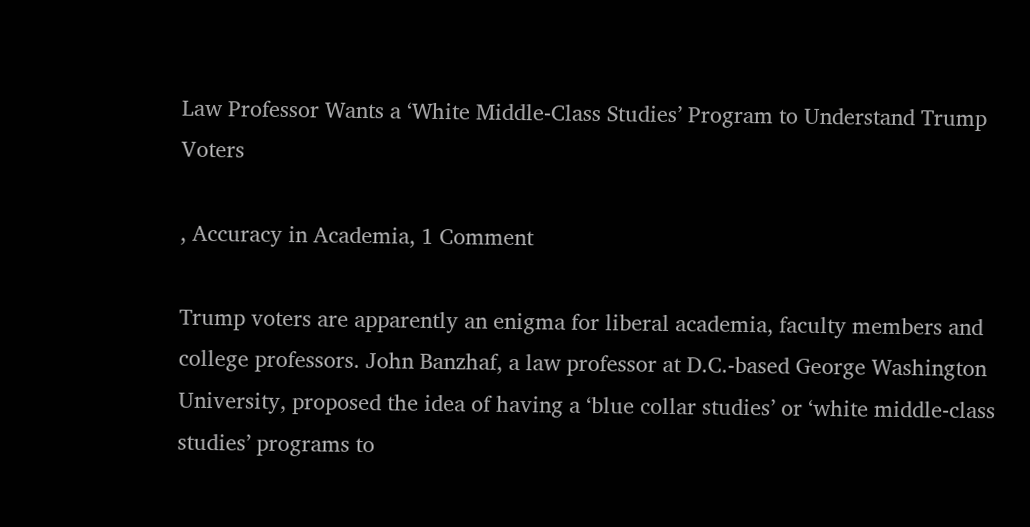Law Professor Wants a ‘White Middle-Class Studies’ Program to Understand Trump Voters

, Accuracy in Academia, 1 Comment

Trump voters are apparently an enigma for liberal academia, faculty members and college professors. John Banzhaf, a law professor at D.C.-based George Washington University, proposed the idea of having a ‘blue collar studies’ or ‘white middle-class studies’ programs to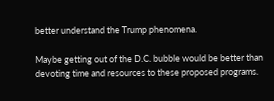better understand the Trump phenomena.

Maybe getting out of the D.C. bubble would be better than devoting time and resources to these proposed programs.